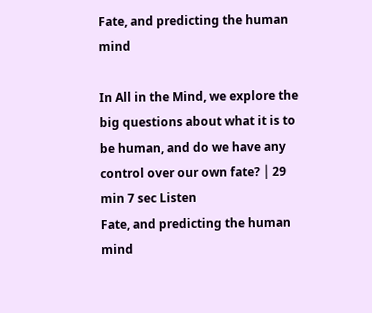Fate, and predicting the human mind

In All in the Mind, we explore the big questions about what it is to be human, and do we have any control over our own fate? ⎮ 29 min 7 sec Listen
Fate, and predicting the human mind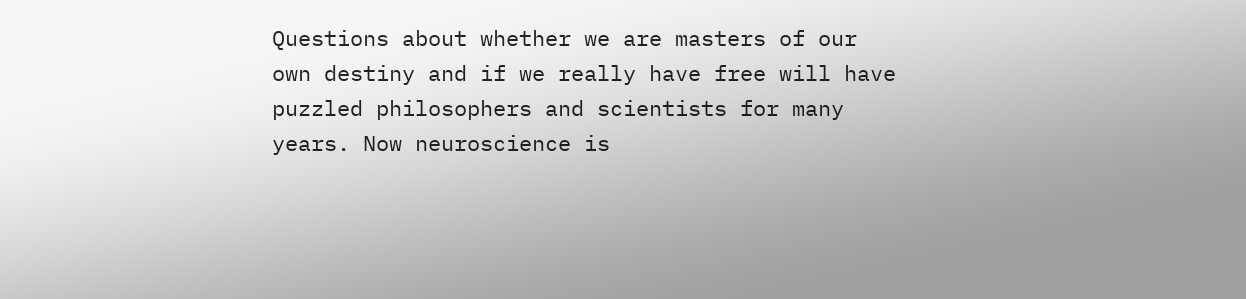Questions about whether we are masters of our own destiny and if we really have free will have puzzled philosophers and scientists for many years. Now neuroscience is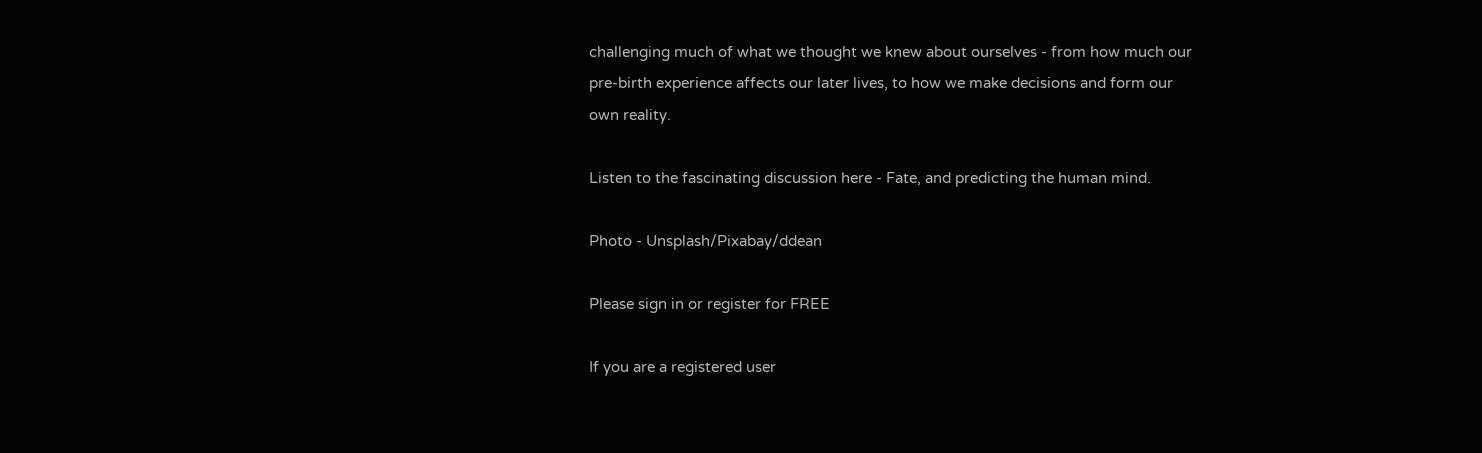challenging much of what we thought we knew about ourselves - from how much our pre-birth experience affects our later lives, to how we make decisions and form our own reality.

Listen to the fascinating discussion here - Fate, and predicting the human mind.

Photo - Unsplash/Pixabay/ddean

Please sign in or register for FREE

If you are a registered user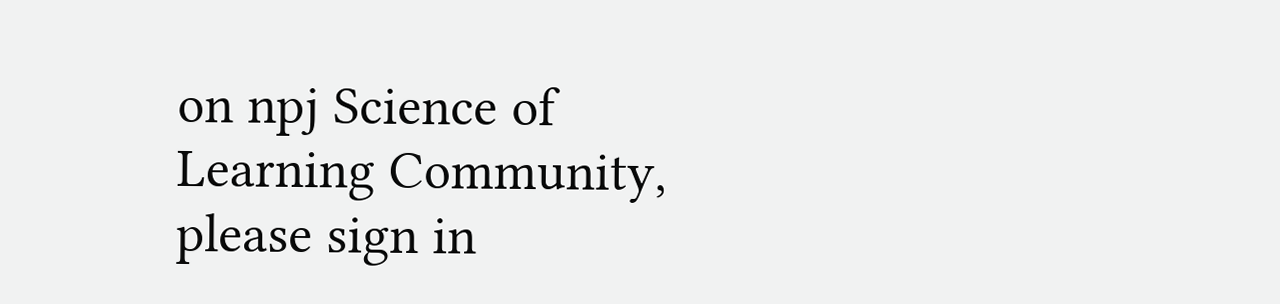on npj Science of Learning Community, please sign in